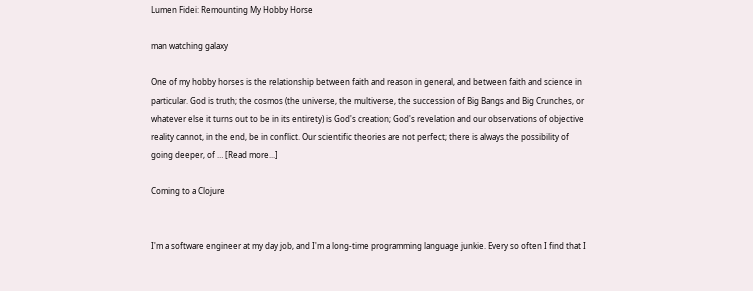Lumen Fidei: Remounting My Hobby Horse

man watching galaxy

One of my hobby horses is the relationship between faith and reason in general, and between faith and science in particular. God is truth; the cosmos (the universe, the multiverse, the succession of Big Bangs and Big Crunches, or whatever else it turns out to be in its entirety) is God's creation; God's revelation and our observations of objective reality cannot, in the end, be in conflict. Our scientific theories are not perfect; there is always the possibility of going deeper, of … [Read more...]

Coming to a Clojure


I'm a software engineer at my day job, and I'm a long-time programming language junkie. Every so often I find that I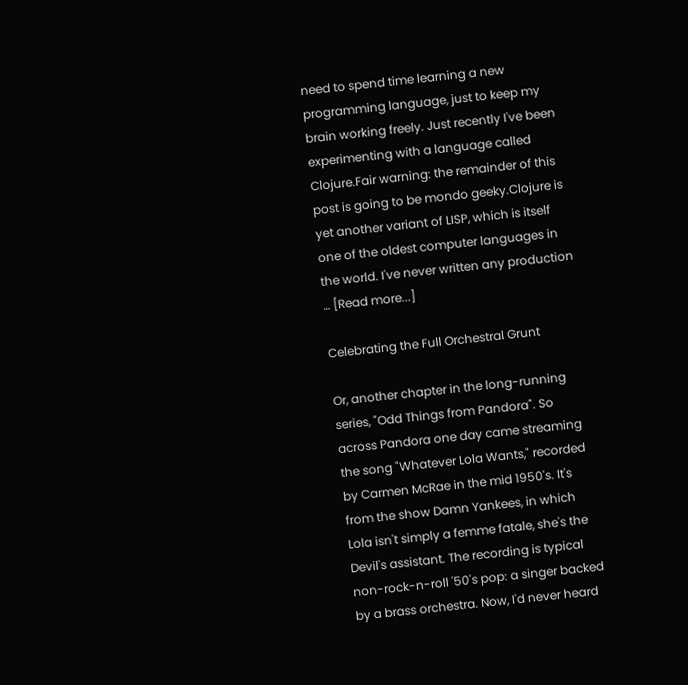need to spend time learning a new programming language, just to keep my brain working freely. Just recently I've been experimenting with a language called Clojure.Fair warning: the remainder of this post is going to be mondo geeky.Clojure is yet another variant of LISP, which is itself one of the oldest computer languages in the world. I've never written any production … [Read more...]

Celebrating the Full Orchestral Grunt

Or, another chapter in the long-running series, "Odd Things from Pandora". So across Pandora one day came streaming the song "Whatever Lola Wants," recorded by Carmen McRae in the mid 1950's. It's from the show Damn Yankees, in which Lola isn't simply a femme fatale, she's the Devil's assistant. The recording is typical non-rock-n-roll '50's pop: a singer backed by a brass orchestra. Now, I'd never heard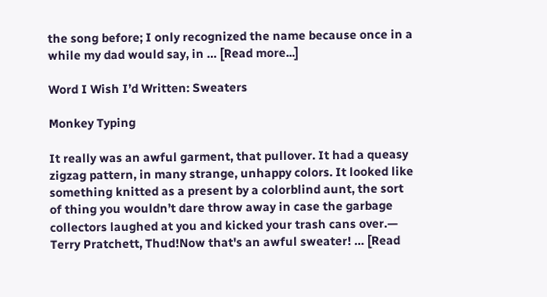the song before; I only recognized the name because once in a while my dad would say, in … [Read more...]

Word I Wish I’d Written: Sweaters

Monkey Typing

It really was an awful garment, that pullover. It had a queasy zigzag pattern, in many strange, unhappy colors. It looked like something knitted as a present by a colorblind aunt, the sort of thing you wouldn’t dare throw away in case the garbage collectors laughed at you and kicked your trash cans over.— Terry Pratchett, Thud!Now that's an awful sweater! … [Read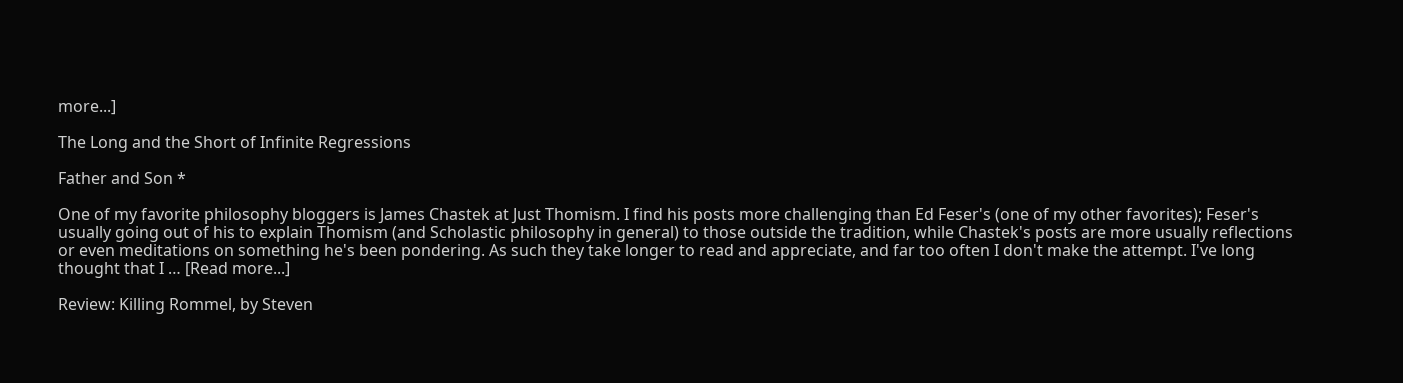more...]

The Long and the Short of Infinite Regressions

Father and Son *

One of my favorite philosophy bloggers is James Chastek at Just Thomism. I find his posts more challenging than Ed Feser's (one of my other favorites); Feser's usually going out of his to explain Thomism (and Scholastic philosophy in general) to those outside the tradition, while Chastek's posts are more usually reflections or even meditations on something he's been pondering. As such they take longer to read and appreciate, and far too often I don't make the attempt. I've long thought that I … [Read more...]

Review: Killing Rommel, by Steven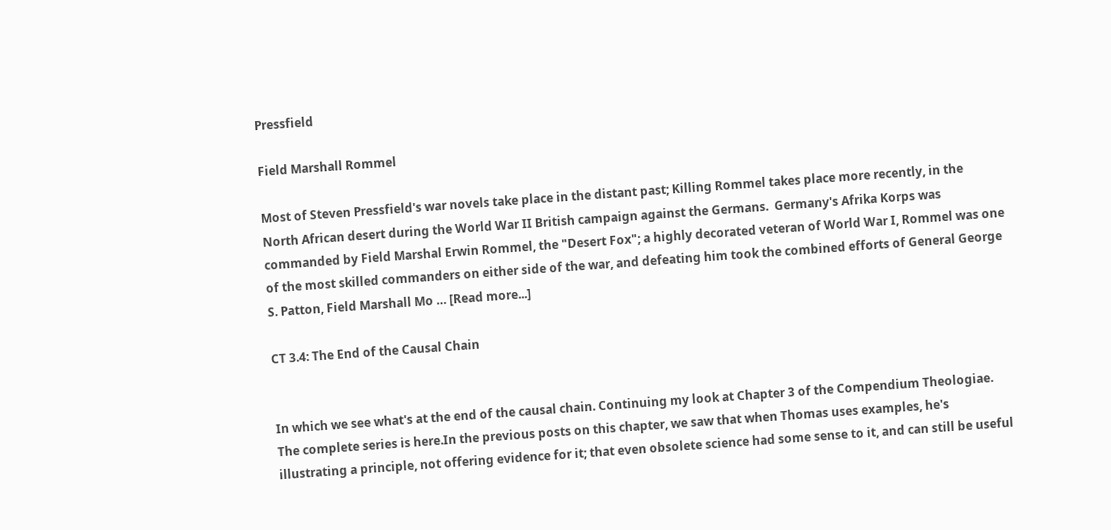Pressfield

Field Marshall Rommel

Most of Steven Pressfield's war novels take place in the distant past; Killing Rommel takes place more recently, in the North African desert during the World War II British campaign against the Germans.  Germany's Afrika Korps was commanded by Field Marshal Erwin Rommel, the "Desert Fox"; a highly decorated veteran of World War I, Rommel was one of the most skilled commanders on either side of the war, and defeating him took the combined efforts of General George S. Patton, Field Marshall Mo … [Read more...]

CT 3.4: The End of the Causal Chain


In which we see what's at the end of the causal chain. Continuing my look at Chapter 3 of the Compendium Theologiae. The complete series is here.In the previous posts on this chapter, we saw that when Thomas uses examples, he's illustrating a principle, not offering evidence for it; that even obsolete science had some sense to it, and can still be useful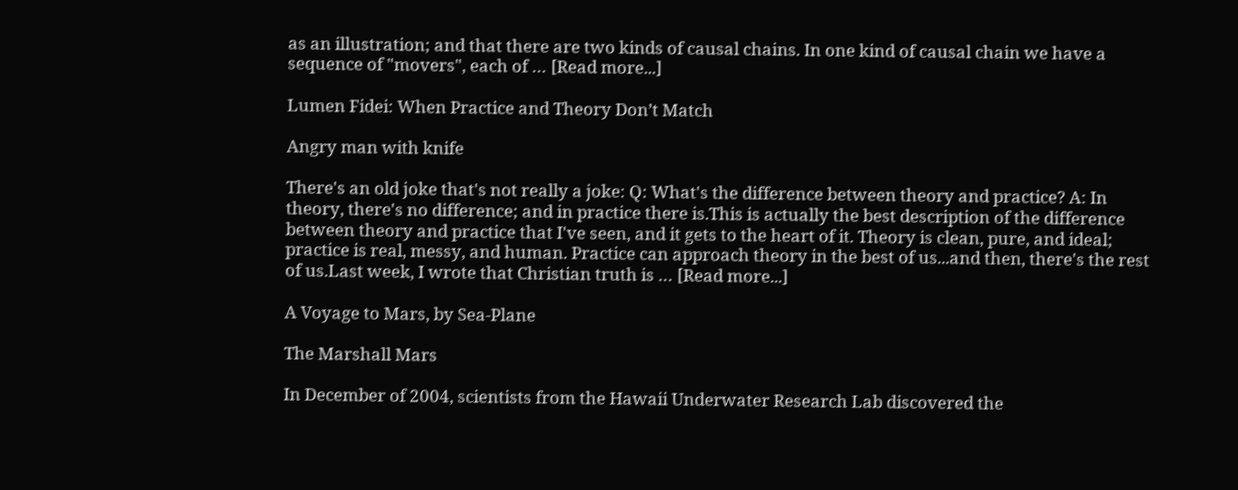as an illustration; and that there are two kinds of causal chains. In one kind of causal chain we have a sequence of "movers", each of … [Read more...]

Lumen Fidei: When Practice and Theory Don’t Match

Angry man with knife

There's an old joke that's not really a joke: Q: What's the difference between theory and practice? A: In theory, there's no difference; and in practice there is.This is actually the best description of the difference between theory and practice that I've seen, and it gets to the heart of it. Theory is clean, pure, and ideal; practice is real, messy, and human. Practice can approach theory in the best of us...and then, there's the rest of us.Last week, I wrote that Christian truth is … [Read more...]

A Voyage to Mars, by Sea-Plane

The Marshall Mars

In December of 2004, scientists from the Hawaii Underwater Research Lab discovered the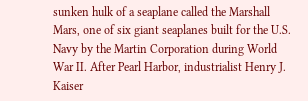sunken hulk of a seaplane called the Marshall Mars, one of six giant seaplanes built for the U.S. Navy by the Martin Corporation during World War II. After Pearl Harbor, industrialist Henry J. Kaiser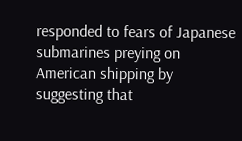responded to fears of Japanese submarines preying on American shipping by suggesting that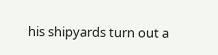his shipyards turn out a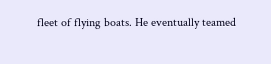fleet of flying boats. He eventually teamed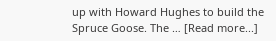up with Howard Hughes to build the Spruce Goose. The … [Read more...]